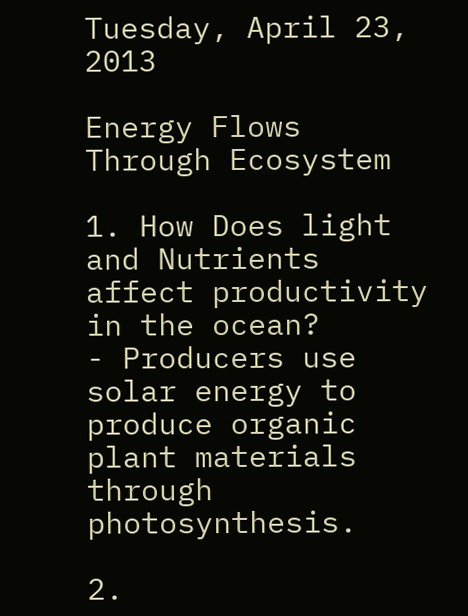Tuesday, April 23, 2013

Energy Flows Through Ecosystem

1. How Does light and Nutrients affect productivity in the ocean?
- Producers use solar energy to produce organic plant materials through photosynthesis.

2.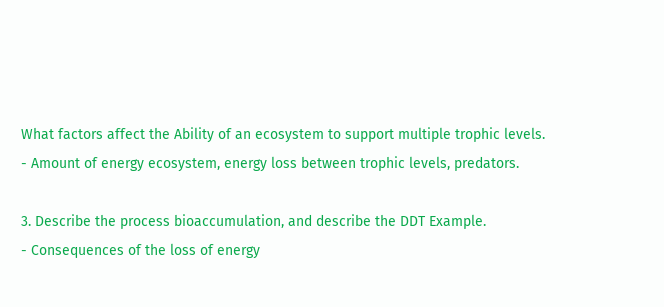What factors affect the Ability of an ecosystem to support multiple trophic levels.
- Amount of energy ecosystem, energy loss between trophic levels, predators.

3. Describe the process bioaccumulation, and describe the DDT Example.
- Consequences of the loss of energy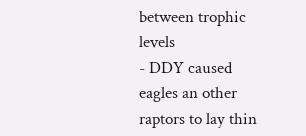between trophic levels
- DDY caused eagles an other raptors to lay thin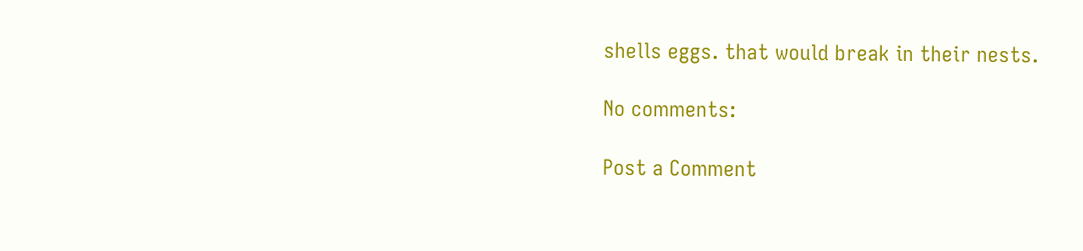shells eggs. that would break in their nests.

No comments:

Post a Comment